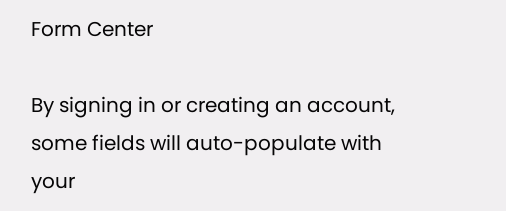Form Center

By signing in or creating an account, some fields will auto-populate with your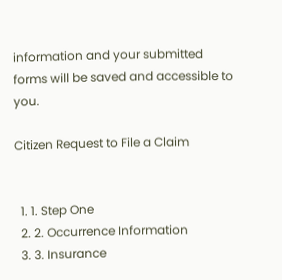information and your submitted forms will be saved and accessible to you.

Citizen Request to File a Claim


  1. 1. Step One
  2. 2. Occurrence Information
  3. 3. Insurance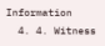Information
  4. 4. Witness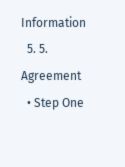Information
  5. 5. Agreement
  • Step One